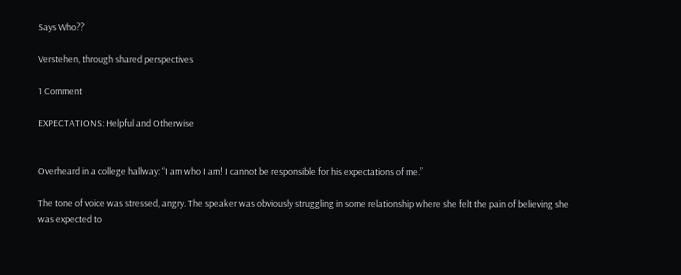Says Who??

Verstehen, through shared perspectives

1 Comment

EXPECTATIONS: Helpful and Otherwise


Overheard in a college hallway: “I am who I am! I cannot be responsible for his expectations of me.”

The tone of voice was stressed, angry. The speaker was obviously struggling in some relationship where she felt the pain of believing she was expected to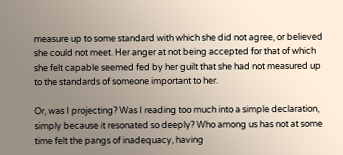measure up to some standard with which she did not agree, or believed she could not meet. Her anger at not being accepted for that of which she felt capable seemed fed by her guilt that she had not measured up to the standards of someone important to her.

Or, was I projecting? Was I reading too much into a simple declaration, simply because it resonated so deeply? Who among us has not at some time felt the pangs of inadequacy, having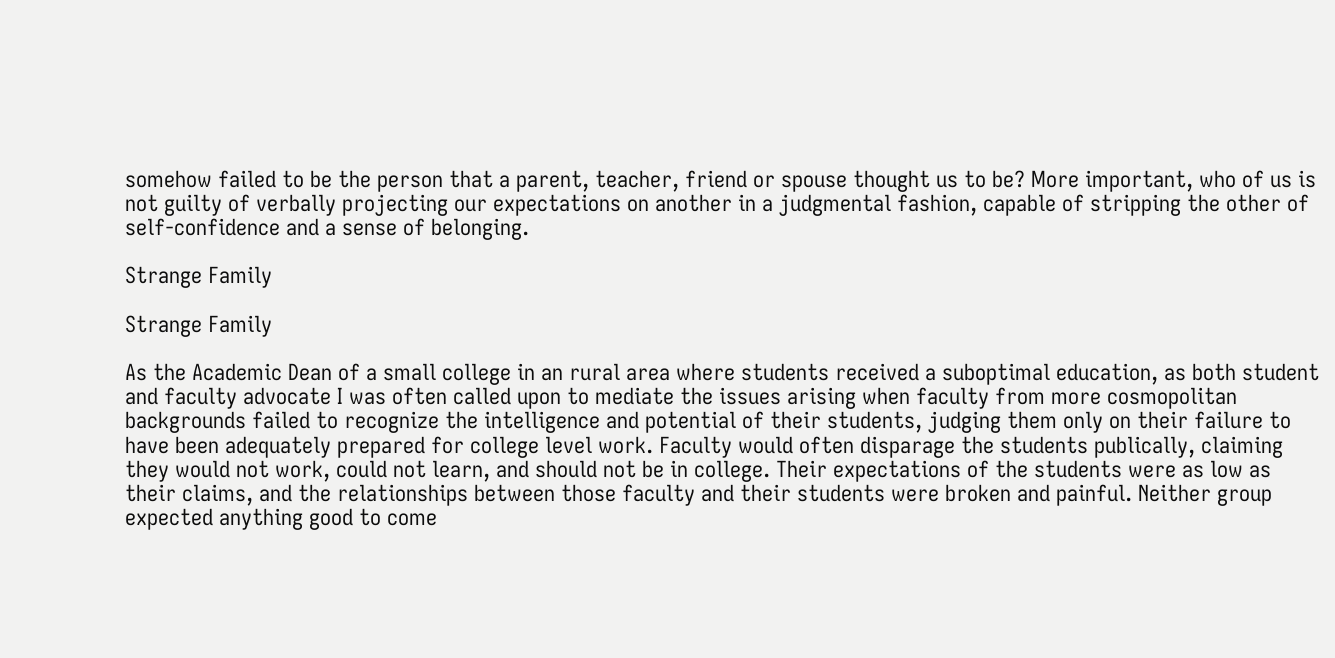somehow failed to be the person that a parent, teacher, friend or spouse thought us to be? More important, who of us is not guilty of verbally projecting our expectations on another in a judgmental fashion, capable of stripping the other of self-confidence and a sense of belonging.

Strange Family

Strange Family

As the Academic Dean of a small college in an rural area where students received a suboptimal education, as both student and faculty advocate I was often called upon to mediate the issues arising when faculty from more cosmopolitan backgrounds failed to recognize the intelligence and potential of their students, judging them only on their failure to have been adequately prepared for college level work. Faculty would often disparage the students publically, claiming they would not work, could not learn, and should not be in college. Their expectations of the students were as low as their claims, and the relationships between those faculty and their students were broken and painful. Neither group expected anything good to come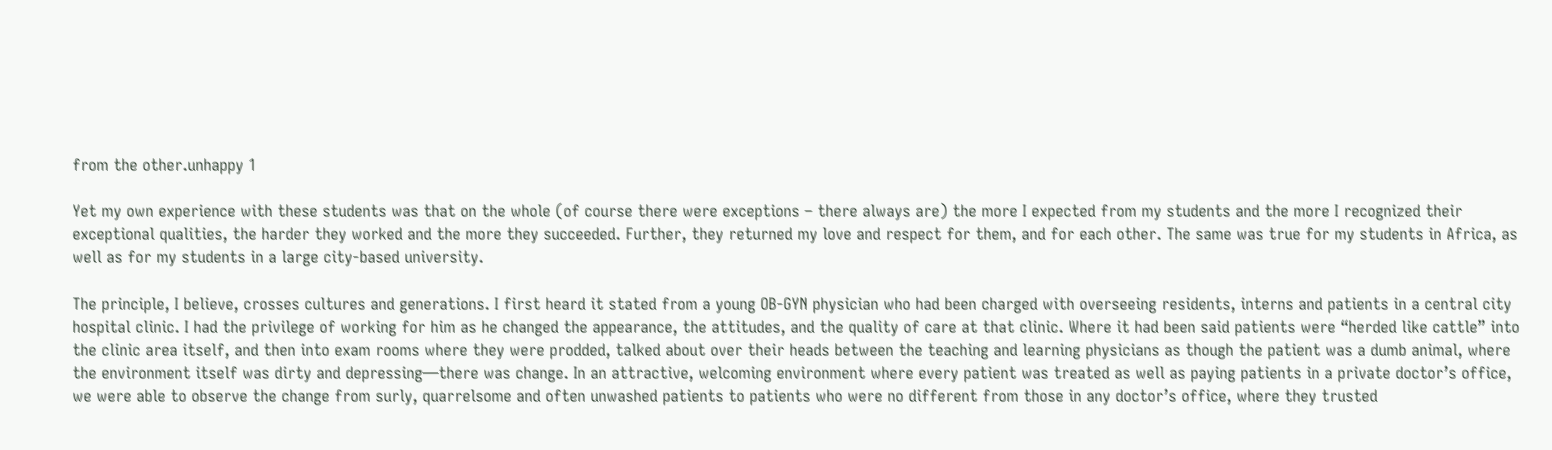from the other.unhappy 1

Yet my own experience with these students was that on the whole (of course there were exceptions – there always are) the more I expected from my students and the more I recognized their exceptional qualities, the harder they worked and the more they succeeded. Further, they returned my love and respect for them, and for each other. The same was true for my students in Africa, as well as for my students in a large city-based university.

The principle, I believe, crosses cultures and generations. I first heard it stated from a young OB-GYN physician who had been charged with overseeing residents, interns and patients in a central city hospital clinic. I had the privilege of working for him as he changed the appearance, the attitudes, and the quality of care at that clinic. Where it had been said patients were “herded like cattle” into the clinic area itself, and then into exam rooms where they were prodded, talked about over their heads between the teaching and learning physicians as though the patient was a dumb animal, where the environment itself was dirty and depressing—there was change. In an attractive, welcoming environment where every patient was treated as well as paying patients in a private doctor’s office, we were able to observe the change from surly, quarrelsome and often unwashed patients to patients who were no different from those in any doctor’s office, where they trusted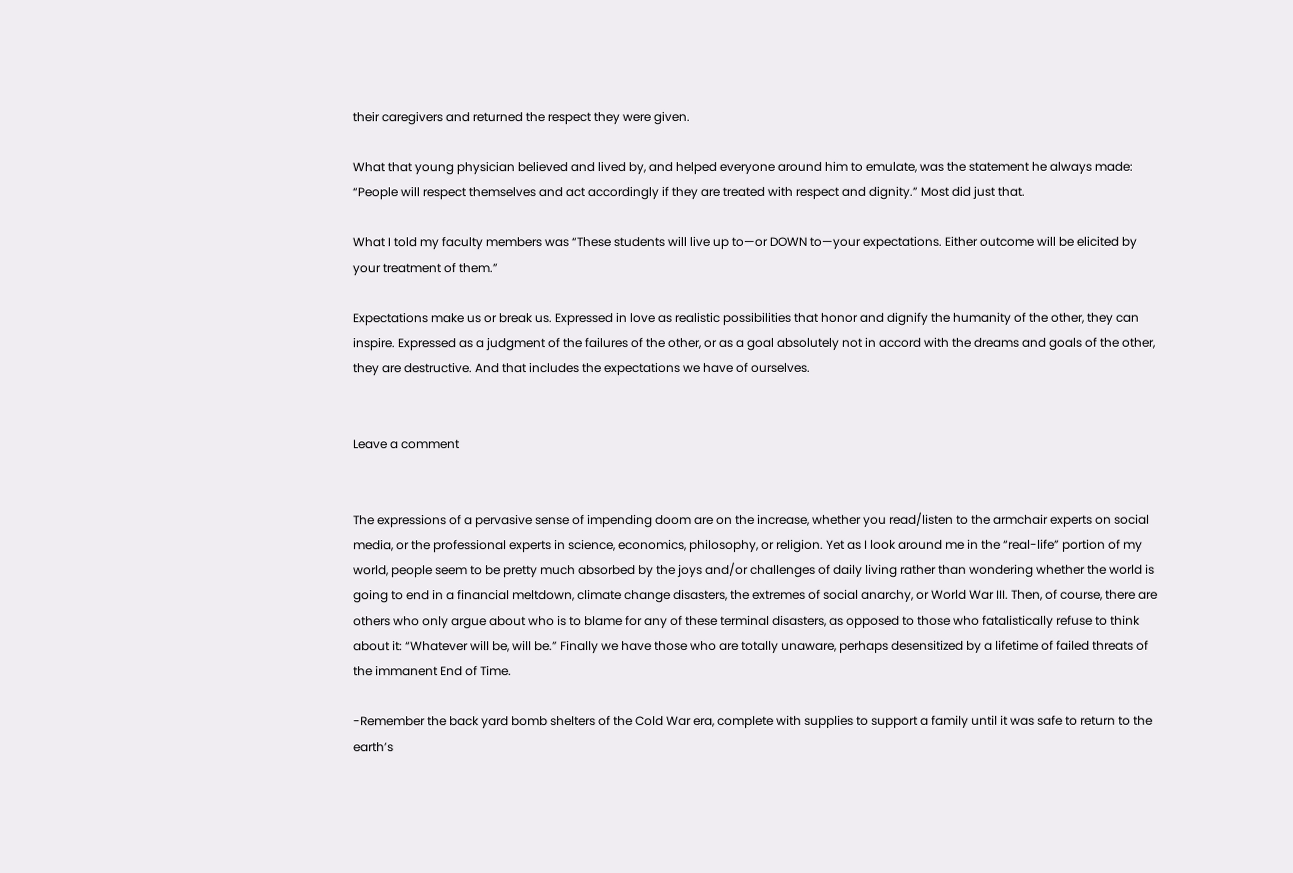their caregivers and returned the respect they were given.

What that young physician believed and lived by, and helped everyone around him to emulate, was the statement he always made: “People will respect themselves and act accordingly if they are treated with respect and dignity.” Most did just that.

What I told my faculty members was “These students will live up to—or DOWN to—your expectations. Either outcome will be elicited by your treatment of them.”

Expectations make us or break us. Expressed in love as realistic possibilities that honor and dignify the humanity of the other, they can inspire. Expressed as a judgment of the failures of the other, or as a goal absolutely not in accord with the dreams and goals of the other, they are destructive. And that includes the expectations we have of ourselves.


Leave a comment


The expressions of a pervasive sense of impending doom are on the increase, whether you read/listen to the armchair experts on social media, or the professional experts in science, economics, philosophy, or religion. Yet as I look around me in the “real-life” portion of my world, people seem to be pretty much absorbed by the joys and/or challenges of daily living rather than wondering whether the world is going to end in a financial meltdown, climate change disasters, the extremes of social anarchy, or World War III. Then, of course, there are others who only argue about who is to blame for any of these terminal disasters, as opposed to those who fatalistically refuse to think about it: “Whatever will be, will be.” Finally we have those who are totally unaware, perhaps desensitized by a lifetime of failed threats of the immanent End of Time.

-Remember the back yard bomb shelters of the Cold War era, complete with supplies to support a family until it was safe to return to the earth’s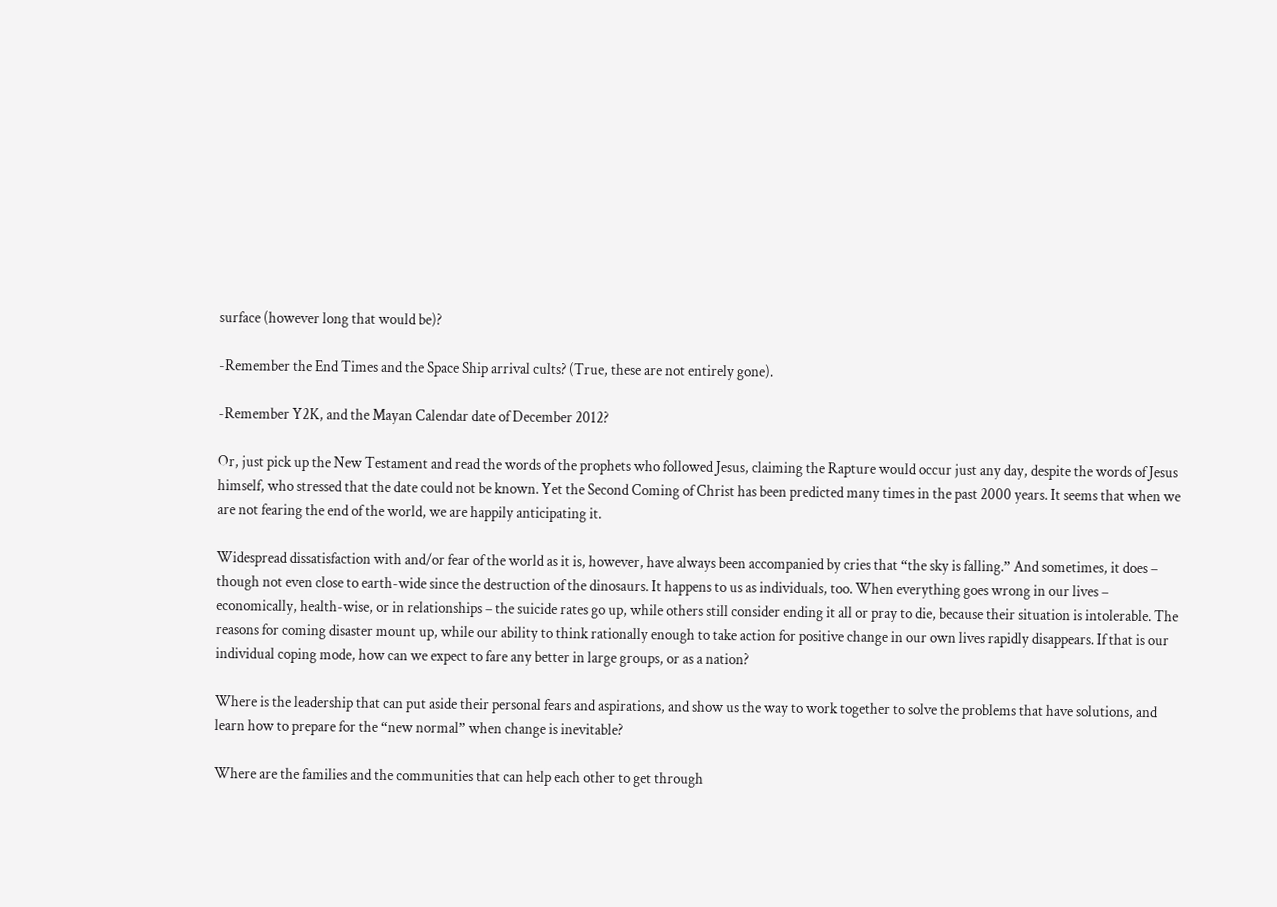surface (however long that would be)?

-Remember the End Times and the Space Ship arrival cults? (True, these are not entirely gone).

-Remember Y2K, and the Mayan Calendar date of December 2012?

Or, just pick up the New Testament and read the words of the prophets who followed Jesus, claiming the Rapture would occur just any day, despite the words of Jesus himself, who stressed that the date could not be known. Yet the Second Coming of Christ has been predicted many times in the past 2000 years. It seems that when we are not fearing the end of the world, we are happily anticipating it.

Widespread dissatisfaction with and/or fear of the world as it is, however, have always been accompanied by cries that “the sky is falling.” And sometimes, it does – though not even close to earth-wide since the destruction of the dinosaurs. It happens to us as individuals, too. When everything goes wrong in our lives – economically, health-wise, or in relationships – the suicide rates go up, while others still consider ending it all or pray to die, because their situation is intolerable. The reasons for coming disaster mount up, while our ability to think rationally enough to take action for positive change in our own lives rapidly disappears. If that is our individual coping mode, how can we expect to fare any better in large groups, or as a nation?

Where is the leadership that can put aside their personal fears and aspirations, and show us the way to work together to solve the problems that have solutions, and learn how to prepare for the “new normal” when change is inevitable?

Where are the families and the communities that can help each other to get through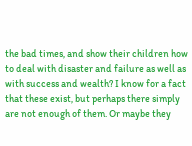the bad times, and show their children how to deal with disaster and failure as well as with success and wealth? I know for a fact that these exist, but perhaps there simply are not enough of them. Or maybe they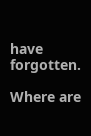have forgotten.

Where are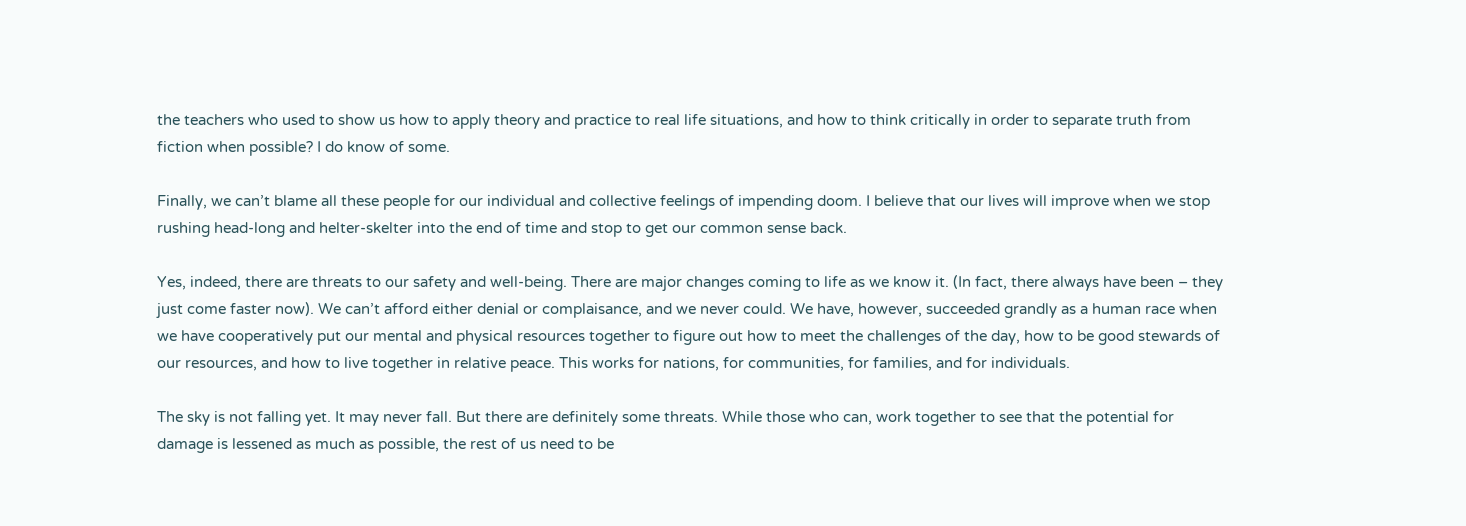the teachers who used to show us how to apply theory and practice to real life situations, and how to think critically in order to separate truth from fiction when possible? I do know of some.

Finally, we can’t blame all these people for our individual and collective feelings of impending doom. I believe that our lives will improve when we stop rushing head-long and helter-skelter into the end of time and stop to get our common sense back.

Yes, indeed, there are threats to our safety and well-being. There are major changes coming to life as we know it. (In fact, there always have been – they just come faster now). We can’t afford either denial or complaisance, and we never could. We have, however, succeeded grandly as a human race when we have cooperatively put our mental and physical resources together to figure out how to meet the challenges of the day, how to be good stewards of our resources, and how to live together in relative peace. This works for nations, for communities, for families, and for individuals.

The sky is not falling yet. It may never fall. But there are definitely some threats. While those who can, work together to see that the potential for damage is lessened as much as possible, the rest of us need to be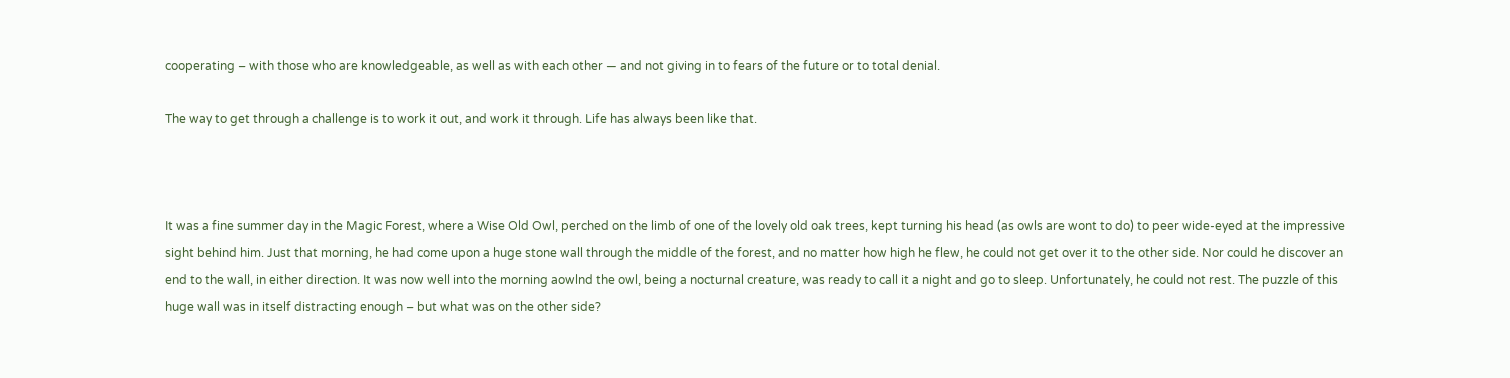cooperating – with those who are knowledgeable, as well as with each other — and not giving in to fears of the future or to total denial.

The way to get through a challenge is to work it out, and work it through. Life has always been like that.



It was a fine summer day in the Magic Forest, where a Wise Old Owl, perched on the limb of one of the lovely old oak trees, kept turning his head (as owls are wont to do) to peer wide-eyed at the impressive sight behind him. Just that morning, he had come upon a huge stone wall through the middle of the forest, and no matter how high he flew, he could not get over it to the other side. Nor could he discover an end to the wall, in either direction. It was now well into the morning aowlnd the owl, being a nocturnal creature, was ready to call it a night and go to sleep. Unfortunately, he could not rest. The puzzle of this huge wall was in itself distracting enough – but what was on the other side?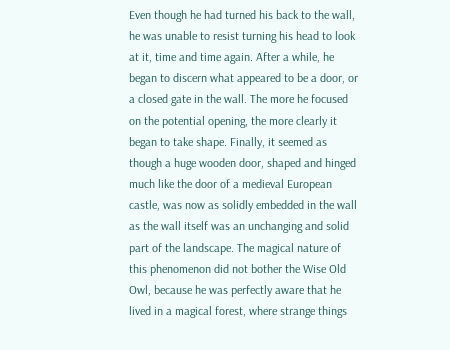Even though he had turned his back to the wall, he was unable to resist turning his head to look at it, time and time again. After a while, he began to discern what appeared to be a door, or a closed gate in the wall. The more he focused on the potential opening, the more clearly it began to take shape. Finally, it seemed as though a huge wooden door, shaped and hinged much like the door of a medieval European castle, was now as solidly embedded in the wall as the wall itself was an unchanging and solid part of the landscape. The magical nature of this phenomenon did not bother the Wise Old Owl, because he was perfectly aware that he lived in a magical forest, where strange things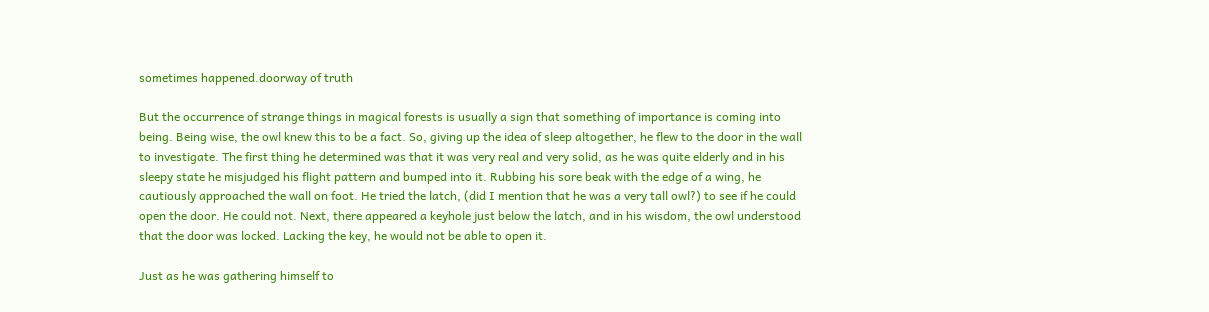sometimes happened.doorway of truth

But the occurrence of strange things in magical forests is usually a sign that something of importance is coming into being. Being wise, the owl knew this to be a fact. So, giving up the idea of sleep altogether, he flew to the door in the wall to investigate. The first thing he determined was that it was very real and very solid, as he was quite elderly and in his sleepy state he misjudged his flight pattern and bumped into it. Rubbing his sore beak with the edge of a wing, he cautiously approached the wall on foot. He tried the latch, (did I mention that he was a very tall owl?) to see if he could open the door. He could not. Next, there appeared a keyhole just below the latch, and in his wisdom, the owl understood that the door was locked. Lacking the key, he would not be able to open it.

Just as he was gathering himself to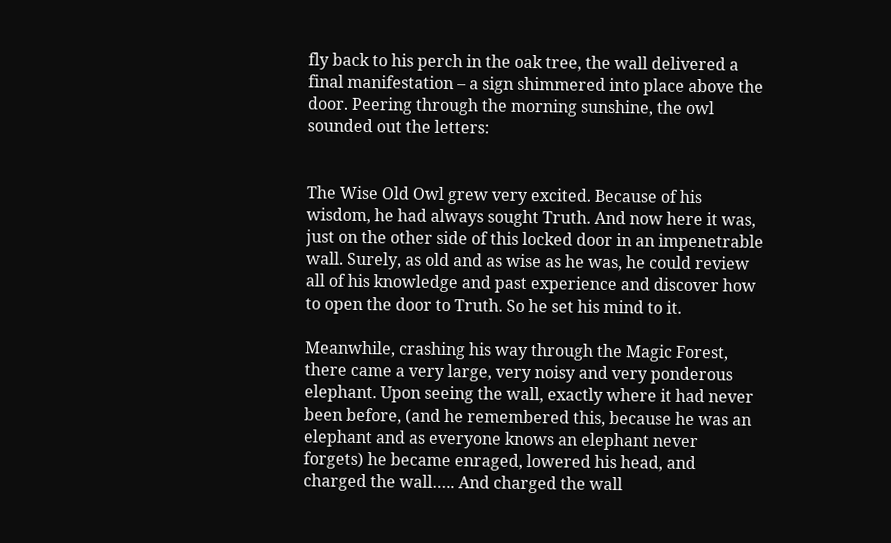fly back to his perch in the oak tree, the wall delivered a final manifestation – a sign shimmered into place above the door. Peering through the morning sunshine, the owl sounded out the letters:


The Wise Old Owl grew very excited. Because of his wisdom, he had always sought Truth. And now here it was, just on the other side of this locked door in an impenetrable wall. Surely, as old and as wise as he was, he could review all of his knowledge and past experience and discover how to open the door to Truth. So he set his mind to it.

Meanwhile, crashing his way through the Magic Forest, there came a very large, very noisy and very ponderous elephant. Upon seeing the wall, exactly where it had never been before, (and he remembered this, because he was an elephant and as everyone knows an elephant never forgets) he became enraged, lowered his head, and charged the wall….. And charged the wall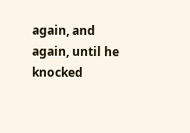again, and again, until he knocked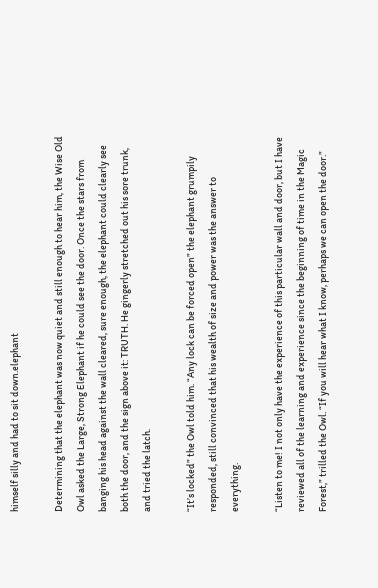himself silly and had to sit down.elephant

Determining that the elephant was now quiet and still enough to hear him, the Wise Old Owl asked the Large, Strong Elephant if he could see the door. Once the stars from banging his head against the wall cleared, sure enough, the elephant could clearly see both the door, and the sign above it: TRUTH. He gingerly stretched out his sore trunk, and tried the latch.

“It’s locked” the Owl told him. “Any lock can be forced open” the elephant grumpily responded, still convinced that his wealth of size and power was the answer to everything.

“Listen to me! I not only have the experience of this particular wall and door, but I have reviewed all of the learning and experience since the beginning of time in the Magic Forest,” trilled the Owl. “If you will hear what I know, perhaps we can open the door.”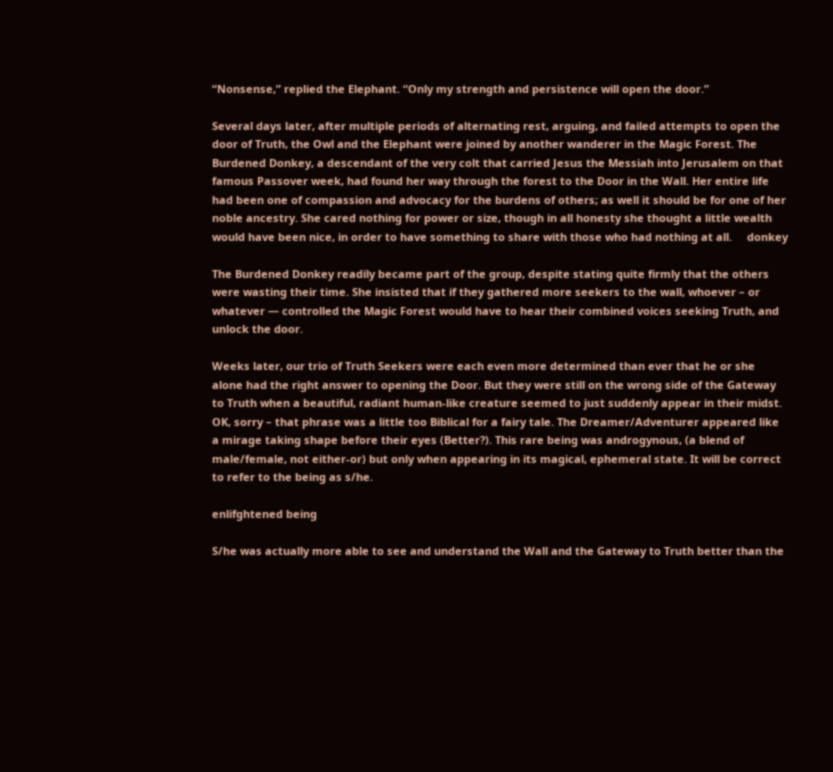“Nonsense,” replied the Elephant. “Only my strength and persistence will open the door.”

Several days later, after multiple periods of alternating rest, arguing, and failed attempts to open the door of Truth, the Owl and the Elephant were joined by another wanderer in the Magic Forest. The Burdened Donkey, a descendant of the very colt that carried Jesus the Messiah into Jerusalem on that famous Passover week, had found her way through the forest to the Door in the Wall. Her entire life had been one of compassion and advocacy for the burdens of others; as well it should be for one of her noble ancestry. She cared nothing for power or size, though in all honesty she thought a little wealth would have been nice, in order to have something to share with those who had nothing at all.     donkey

The Burdened Donkey readily became part of the group, despite stating quite firmly that the others were wasting their time. She insisted that if they gathered more seekers to the wall, whoever – or whatever — controlled the Magic Forest would have to hear their combined voices seeking Truth, and unlock the door.

Weeks later, our trio of Truth Seekers were each even more determined than ever that he or she alone had the right answer to opening the Door. But they were still on the wrong side of the Gateway to Truth when a beautiful, radiant human-like creature seemed to just suddenly appear in their midst. OK, sorry – that phrase was a little too Biblical for a fairy tale. The Dreamer/Adventurer appeared like a mirage taking shape before their eyes (Better?). This rare being was androgynous, (a blend of male/female, not either-or) but only when appearing in its magical, ephemeral state. It will be correct to refer to the being as s/he.

enlifghtened being

S/he was actually more able to see and understand the Wall and the Gateway to Truth better than the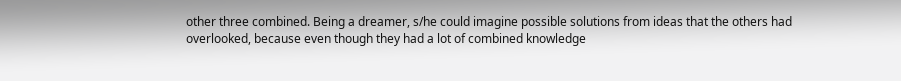other three combined. Being a dreamer, s/he could imagine possible solutions from ideas that the others had overlooked, because even though they had a lot of combined knowledge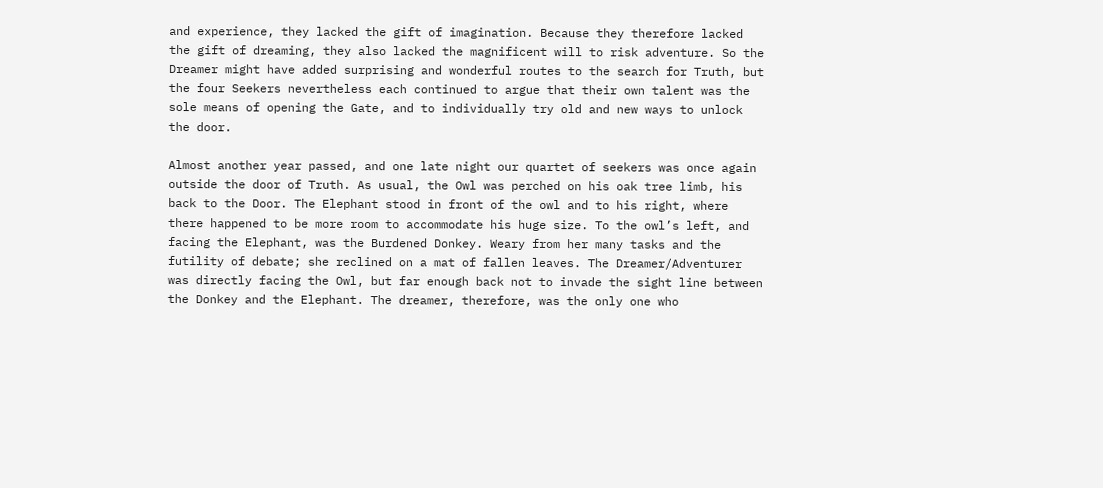and experience, they lacked the gift of imagination. Because they therefore lacked the gift of dreaming, they also lacked the magnificent will to risk adventure. So the Dreamer might have added surprising and wonderful routes to the search for Truth, but the four Seekers nevertheless each continued to argue that their own talent was the sole means of opening the Gate, and to individually try old and new ways to unlock the door.

Almost another year passed, and one late night our quartet of seekers was once again outside the door of Truth. As usual, the Owl was perched on his oak tree limb, his back to the Door. The Elephant stood in front of the owl and to his right, where there happened to be more room to accommodate his huge size. To the owl’s left, and facing the Elephant, was the Burdened Donkey. Weary from her many tasks and the futility of debate; she reclined on a mat of fallen leaves. The Dreamer/Adventurer was directly facing the Owl, but far enough back not to invade the sight line between the Donkey and the Elephant. The dreamer, therefore, was the only one who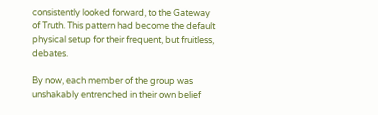consistently looked forward, to the Gateway of Truth. This pattern had become the default physical setup for their frequent, but fruitless, debates.

By now, each member of the group was unshakably entrenched in their own belief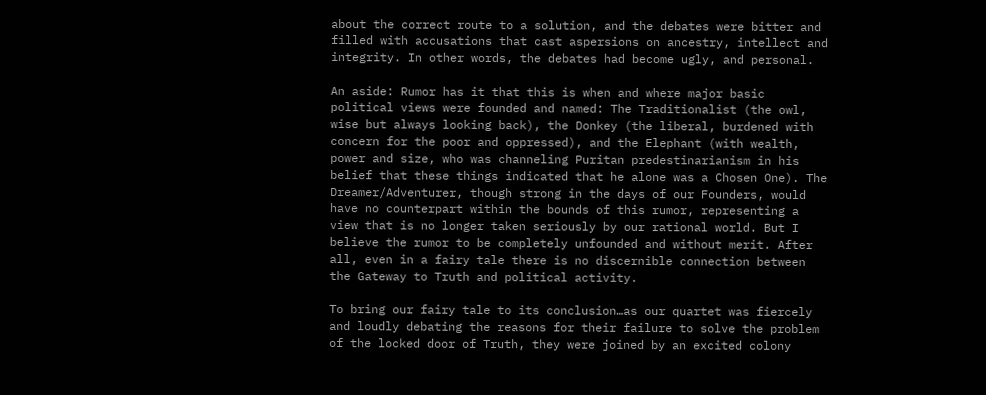about the correct route to a solution, and the debates were bitter and filled with accusations that cast aspersions on ancestry, intellect and integrity. In other words, the debates had become ugly, and personal.

An aside: Rumor has it that this is when and where major basic political views were founded and named: The Traditionalist (the owl, wise but always looking back), the Donkey (the liberal, burdened with concern for the poor and oppressed), and the Elephant (with wealth, power and size, who was channeling Puritan predestinarianism in his belief that these things indicated that he alone was a Chosen One). The Dreamer/Adventurer, though strong in the days of our Founders, would have no counterpart within the bounds of this rumor, representing a view that is no longer taken seriously by our rational world. But I believe the rumor to be completely unfounded and without merit. After all, even in a fairy tale there is no discernible connection between the Gateway to Truth and political activity.

To bring our fairy tale to its conclusion…as our quartet was fiercely and loudly debating the reasons for their failure to solve the problem of the locked door of Truth, they were joined by an excited colony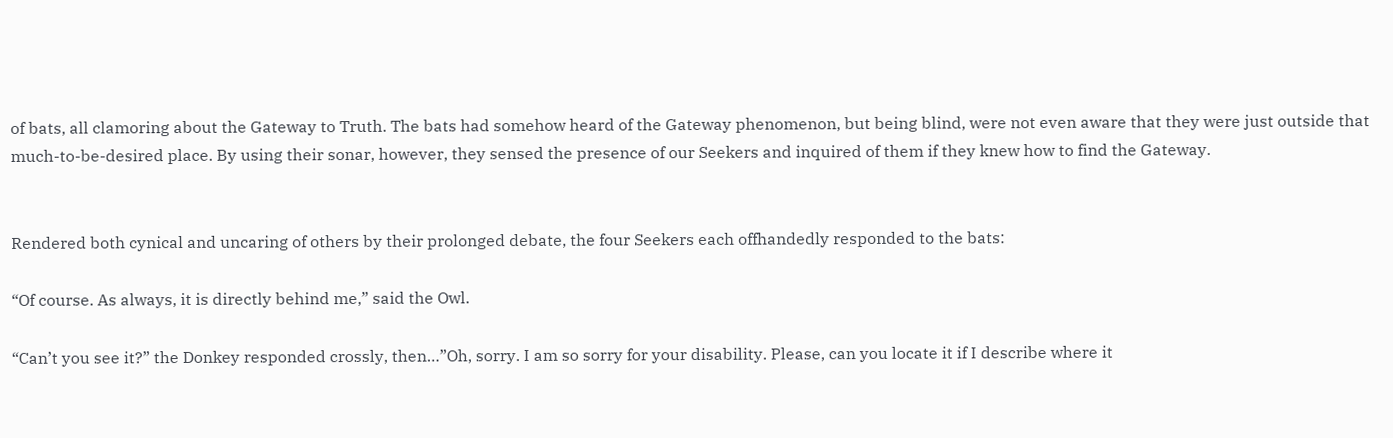of bats, all clamoring about the Gateway to Truth. The bats had somehow heard of the Gateway phenomenon, but being blind, were not even aware that they were just outside that much-to-be-desired place. By using their sonar, however, they sensed the presence of our Seekers and inquired of them if they knew how to find the Gateway.


Rendered both cynical and uncaring of others by their prolonged debate, the four Seekers each offhandedly responded to the bats:

“Of course. As always, it is directly behind me,” said the Owl.

“Can’t you see it?” the Donkey responded crossly, then…”Oh, sorry. I am so sorry for your disability. Please, can you locate it if I describe where it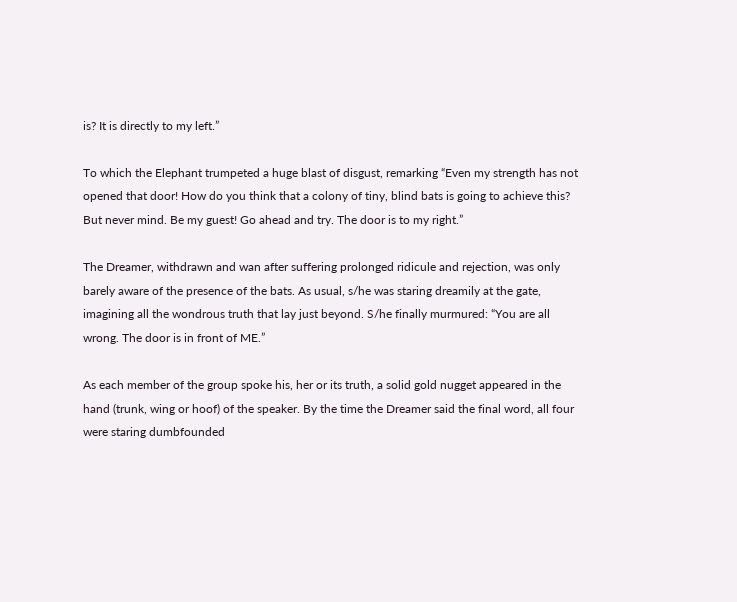is? It is directly to my left.”

To which the Elephant trumpeted a huge blast of disgust, remarking “Even my strength has not opened that door! How do you think that a colony of tiny, blind bats is going to achieve this? But never mind. Be my guest! Go ahead and try. The door is to my right.”

The Dreamer, withdrawn and wan after suffering prolonged ridicule and rejection, was only barely aware of the presence of the bats. As usual, s/he was staring dreamily at the gate, imagining all the wondrous truth that lay just beyond. S/he finally murmured: “You are all wrong. The door is in front of ME.”

As each member of the group spoke his, her or its truth, a solid gold nugget appeared in the hand (trunk, wing or hoof) of the speaker. By the time the Dreamer said the final word, all four were staring dumbfounded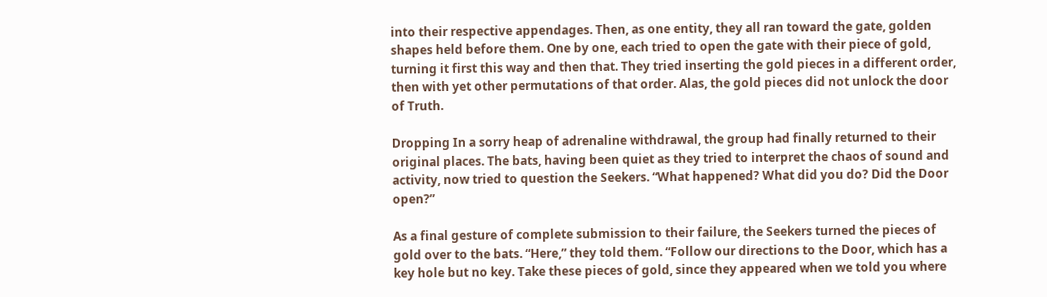into their respective appendages. Then, as one entity, they all ran toward the gate, golden shapes held before them. One by one, each tried to open the gate with their piece of gold, turning it first this way and then that. They tried inserting the gold pieces in a different order, then with yet other permutations of that order. Alas, the gold pieces did not unlock the door of Truth.

Dropping In a sorry heap of adrenaline withdrawal, the group had finally returned to their original places. The bats, having been quiet as they tried to interpret the chaos of sound and activity, now tried to question the Seekers. “What happened? What did you do? Did the Door open?”

As a final gesture of complete submission to their failure, the Seekers turned the pieces of gold over to the bats. “Here,” they told them. “Follow our directions to the Door, which has a key hole but no key. Take these pieces of gold, since they appeared when we told you where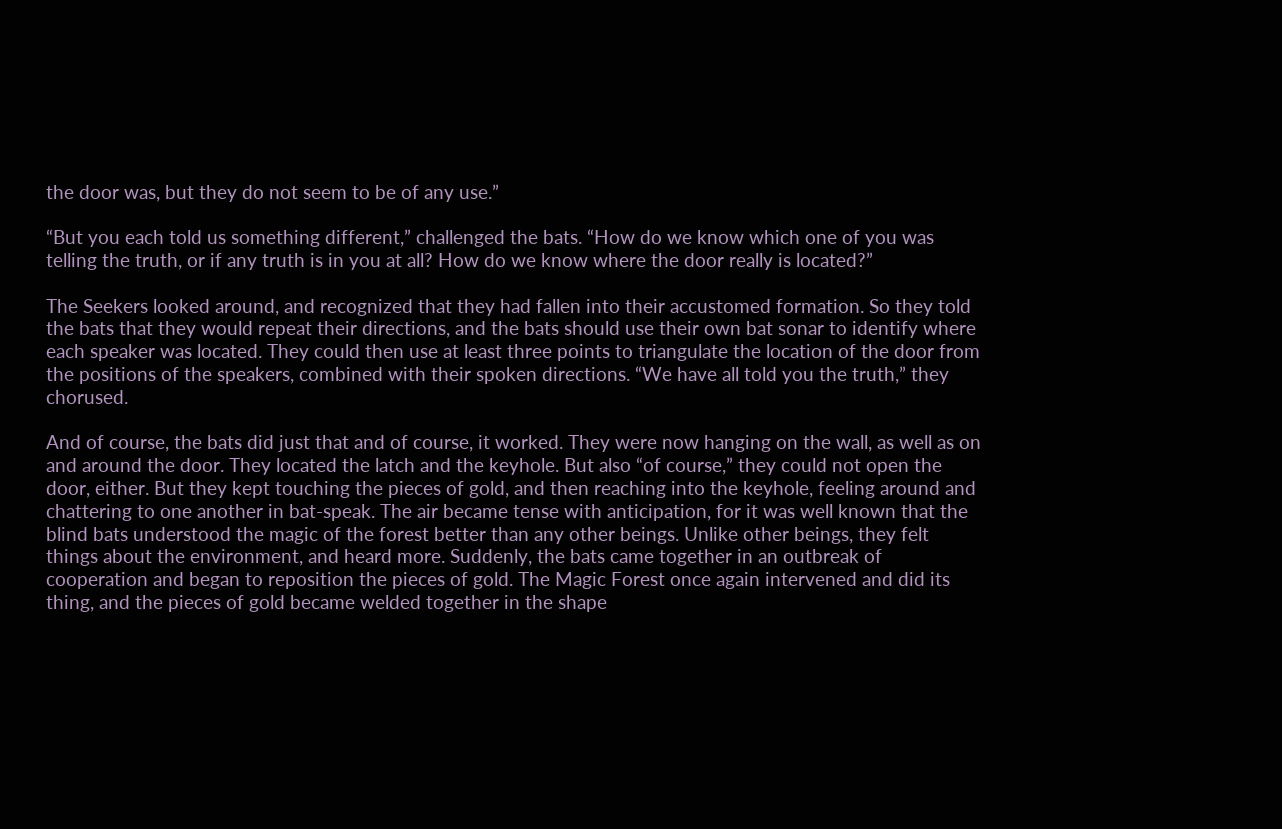the door was, but they do not seem to be of any use.”

“But you each told us something different,” challenged the bats. “How do we know which one of you was telling the truth, or if any truth is in you at all? How do we know where the door really is located?”

The Seekers looked around, and recognized that they had fallen into their accustomed formation. So they told the bats that they would repeat their directions, and the bats should use their own bat sonar to identify where each speaker was located. They could then use at least three points to triangulate the location of the door from the positions of the speakers, combined with their spoken directions. “We have all told you the truth,” they chorused.

And of course, the bats did just that and of course, it worked. They were now hanging on the wall, as well as on and around the door. They located the latch and the keyhole. But also “of course,” they could not open the door, either. But they kept touching the pieces of gold, and then reaching into the keyhole, feeling around and chattering to one another in bat-speak. The air became tense with anticipation, for it was well known that the blind bats understood the magic of the forest better than any other beings. Unlike other beings, they felt things about the environment, and heard more. Suddenly, the bats came together in an outbreak of cooperation and began to reposition the pieces of gold. The Magic Forest once again intervened and did its thing, and the pieces of gold became welded together in the shape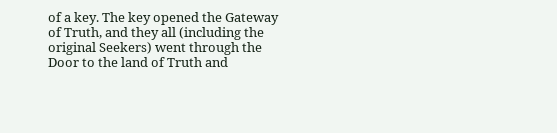of a key. The key opened the Gateway of Truth, and they all (including the original Seekers) went through the Door to the land of Truth and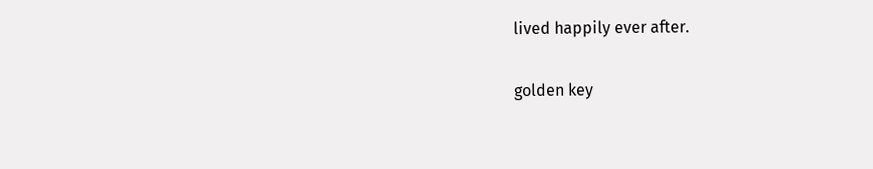lived happily ever after.

golden key